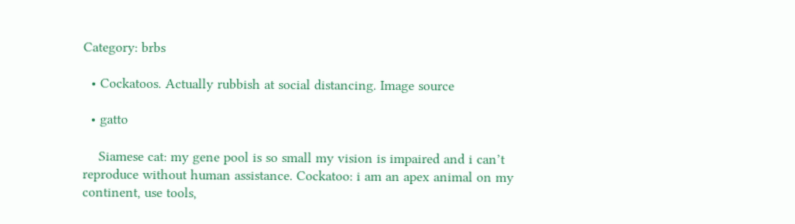Category: brbs

  • Cockatoos. Actually rubbish at social distancing. Image source

  • gatto

    Siamese cat: my gene pool is so small my vision is impaired and i can’t reproduce without human assistance. Cockatoo: i am an apex animal on my continent, use tools,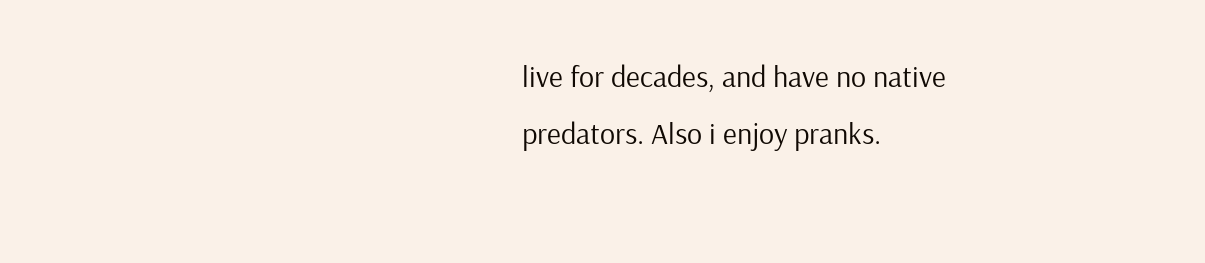live for decades, and have no native predators. Also i enjoy pranks.